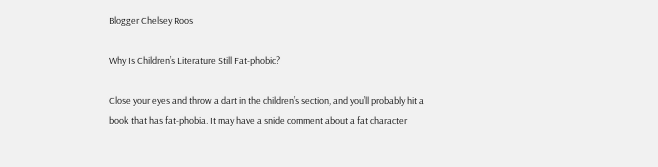Blogger Chelsey Roos

Why Is Children’s Literature Still Fat-phobic?

Close your eyes and throw a dart in the children’s section, and you’ll probably hit a book that has fat-phobia. It may have a snide comment about a fat character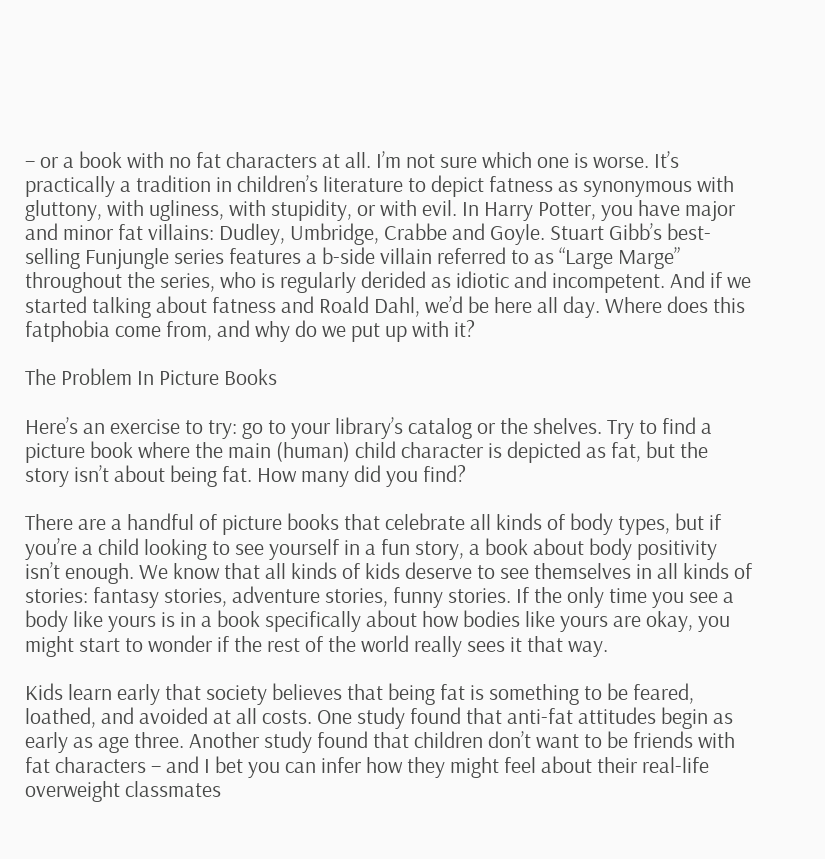– or a book with no fat characters at all. I’m not sure which one is worse. It’s practically a tradition in children’s literature to depict fatness as synonymous with gluttony, with ugliness, with stupidity, or with evil. In Harry Potter, you have major and minor fat villains: Dudley, Umbridge, Crabbe and Goyle. Stuart Gibb’s best-selling Funjungle series features a b-side villain referred to as “Large Marge” throughout the series, who is regularly derided as idiotic and incompetent. And if we started talking about fatness and Roald Dahl, we’d be here all day. Where does this fatphobia come from, and why do we put up with it?

The Problem In Picture Books

Here’s an exercise to try: go to your library’s catalog or the shelves. Try to find a picture book where the main (human) child character is depicted as fat, but the story isn’t about being fat. How many did you find?

There are a handful of picture books that celebrate all kinds of body types, but if you’re a child looking to see yourself in a fun story, a book about body positivity isn’t enough. We know that all kinds of kids deserve to see themselves in all kinds of stories: fantasy stories, adventure stories, funny stories. If the only time you see a body like yours is in a book specifically about how bodies like yours are okay, you might start to wonder if the rest of the world really sees it that way.

Kids learn early that society believes that being fat is something to be feared, loathed, and avoided at all costs. One study found that anti-fat attitudes begin as early as age three. Another study found that children don’t want to be friends with fat characters – and I bet you can infer how they might feel about their real-life overweight classmates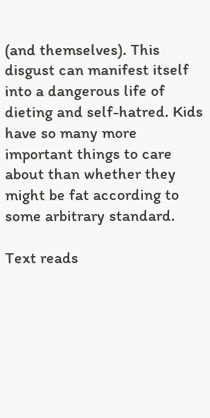(and themselves). This disgust can manifest itself into a dangerous life of dieting and self-hatred. Kids have so many more important things to care about than whether they might be fat according to some arbitrary standard.

Text reads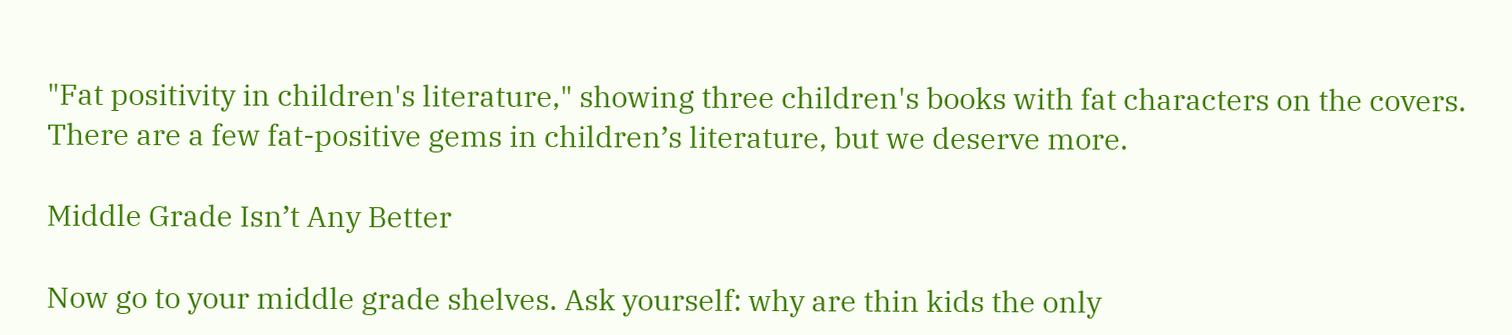"Fat positivity in children's literature," showing three children's books with fat characters on the covers.
There are a few fat-positive gems in children’s literature, but we deserve more.

Middle Grade Isn’t Any Better

Now go to your middle grade shelves. Ask yourself: why are thin kids the only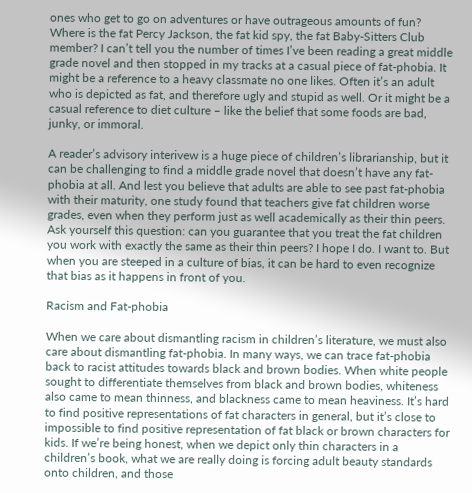ones who get to go on adventures or have outrageous amounts of fun? Where is the fat Percy Jackson, the fat kid spy, the fat Baby-Sitters Club member? I can’t tell you the number of times I’ve been reading a great middle grade novel and then stopped in my tracks at a casual piece of fat-phobia. It might be a reference to a heavy classmate no one likes. Often it’s an adult who is depicted as fat, and therefore ugly and stupid as well. Or it might be a casual reference to diet culture – like the belief that some foods are bad, junky, or immoral.

A reader’s advisory interivew is a huge piece of children’s librarianship, but it can be challenging to find a middle grade novel that doesn’t have any fat-phobia at all. And lest you believe that adults are able to see past fat-phobia with their maturity, one study found that teachers give fat children worse grades, even when they perform just as well academically as their thin peers. Ask yourself this question: can you guarantee that you treat the fat children you work with exactly the same as their thin peers? I hope I do. I want to. But when you are steeped in a culture of bias, it can be hard to even recognize that bias as it happens in front of you.

Racism and Fat-phobia

When we care about dismantling racism in children’s literature, we must also care about dismantling fat-phobia. In many ways, we can trace fat-phobia back to racist attitudes towards black and brown bodies. When white people sought to differentiate themselves from black and brown bodies, whiteness also came to mean thinness, and blackness came to mean heaviness. It’s hard to find positive representations of fat characters in general, but it’s close to impossible to find positive representation of fat black or brown characters for kids. If we’re being honest, when we depict only thin characters in a children’s book, what we are really doing is forcing adult beauty standards onto children, and those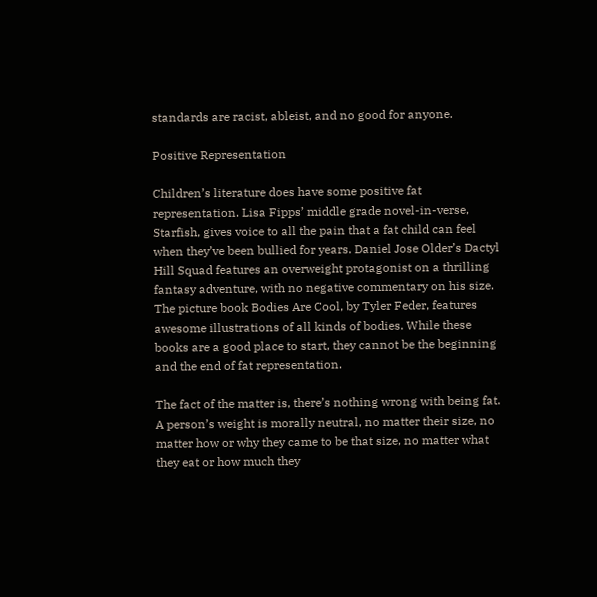standards are racist, ableist, and no good for anyone.

Positive Representation

Children’s literature does have some positive fat representation. Lisa Fipps’ middle grade novel-in-verse, Starfish, gives voice to all the pain that a fat child can feel when they’ve been bullied for years. Daniel Jose Older’s Dactyl Hill Squad features an overweight protagonist on a thrilling fantasy adventure, with no negative commentary on his size. The picture book Bodies Are Cool, by Tyler Feder, features awesome illustrations of all kinds of bodies. While these books are a good place to start, they cannot be the beginning and the end of fat representation.

The fact of the matter is, there’s nothing wrong with being fat. A person’s weight is morally neutral, no matter their size, no matter how or why they came to be that size, no matter what they eat or how much they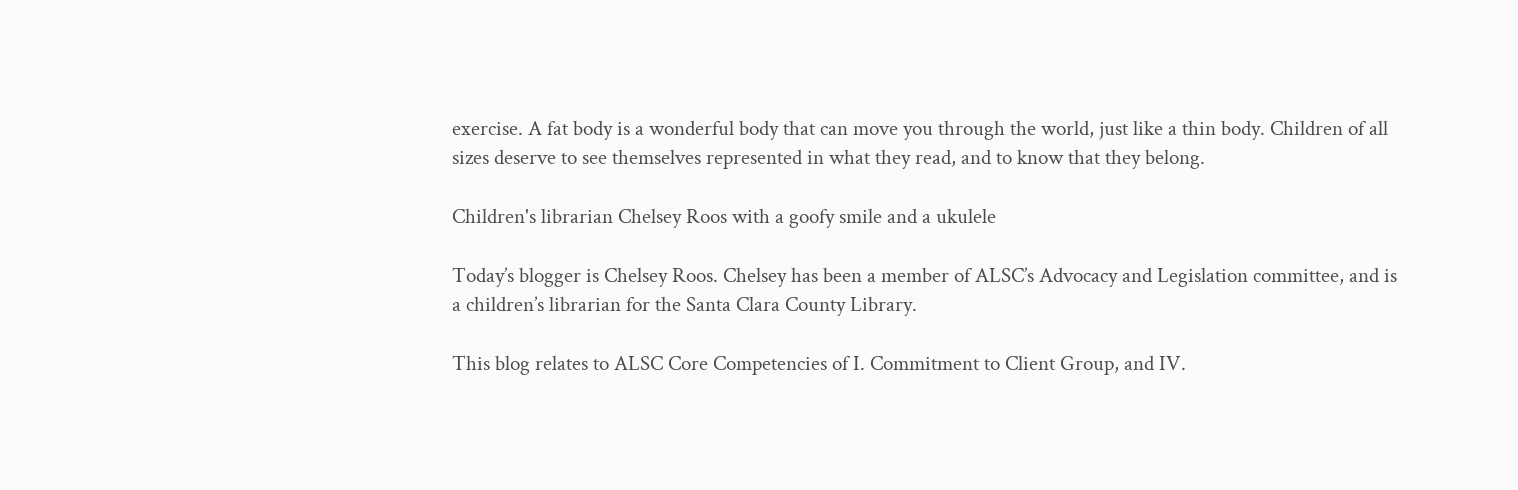exercise. A fat body is a wonderful body that can move you through the world, just like a thin body. Children of all sizes deserve to see themselves represented in what they read, and to know that they belong.

Children's librarian Chelsey Roos with a goofy smile and a ukulele

Today’s blogger is Chelsey Roos. Chelsey has been a member of ALSC’s Advocacy and Legislation committee, and is a children’s librarian for the Santa Clara County Library.

This blog relates to ALSC Core Competencies of I. Commitment to Client Group, and IV.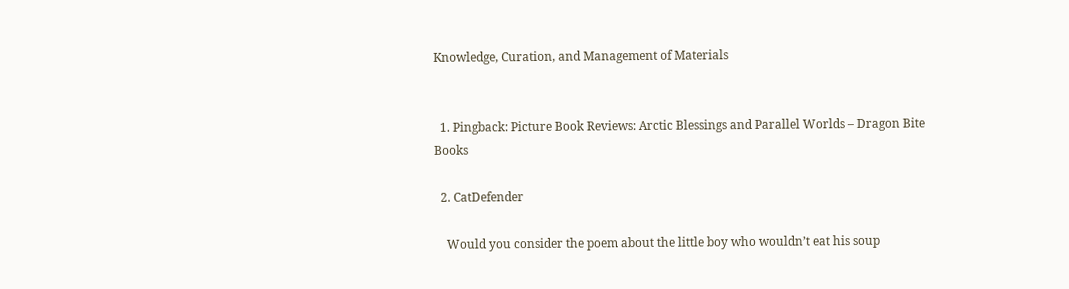Knowledge, Curation, and Management of Materials


  1. Pingback: Picture Book Reviews: Arctic Blessings and Parallel Worlds – Dragon Bite Books

  2. CatDefender

    Would you consider the poem about the little boy who wouldn’t eat his soup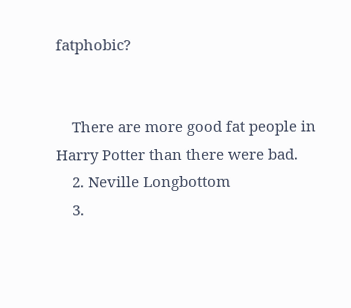fatphobic?


    There are more good fat people in Harry Potter than there were bad.
    2. Neville Longbottom
    3.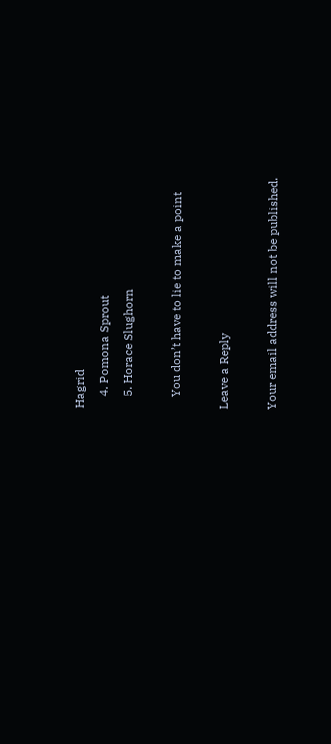Hagrid
    4. Pomona Sprout
    5. Horace Slughorn

    You don’t have to lie to make a point

Leave a Reply

Your email address will not be published.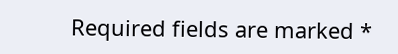Required fields are marked *